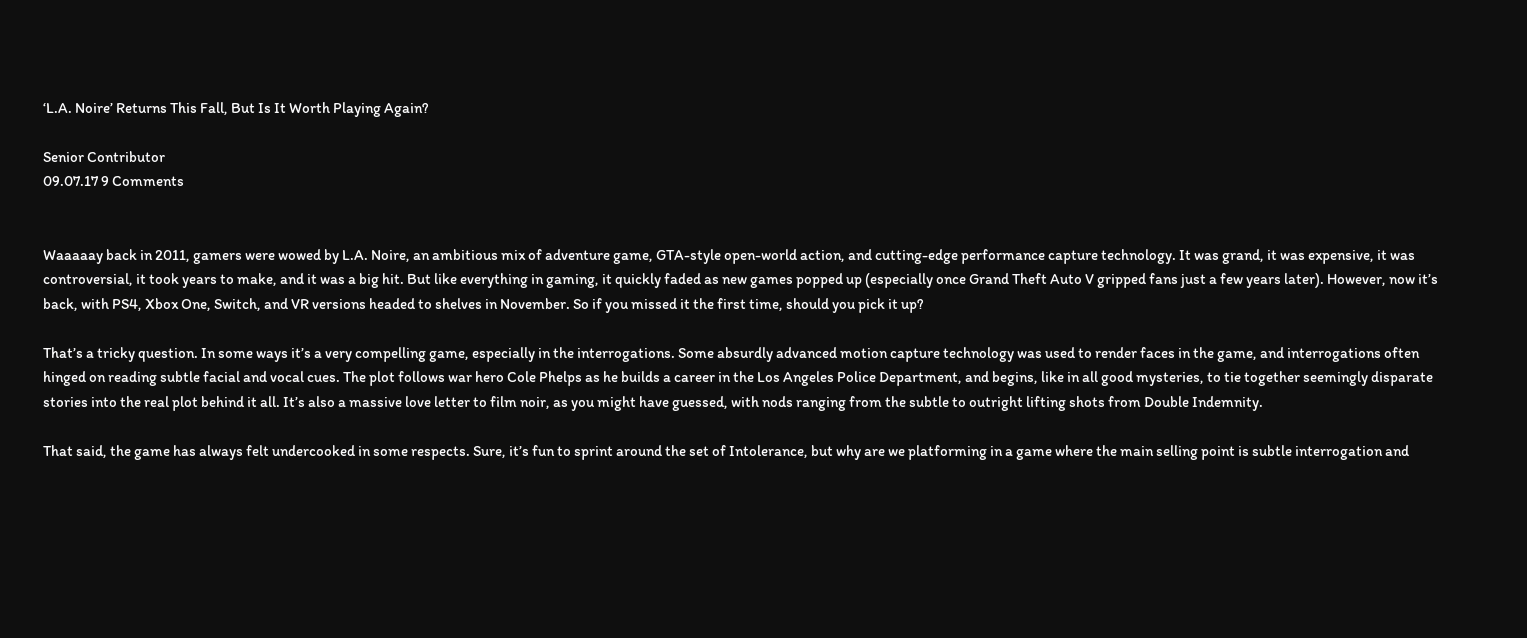‘L.A. Noire’ Returns This Fall, But Is It Worth Playing Again?

Senior Contributor
09.07.17 9 Comments


Waaaaay back in 2011, gamers were wowed by L.A. Noire, an ambitious mix of adventure game, GTA-style open-world action, and cutting-edge performance capture technology. It was grand, it was expensive, it was controversial, it took years to make, and it was a big hit. But like everything in gaming, it quickly faded as new games popped up (especially once Grand Theft Auto V gripped fans just a few years later). However, now it’s back, with PS4, Xbox One, Switch, and VR versions headed to shelves in November. So if you missed it the first time, should you pick it up?

That’s a tricky question. In some ways it’s a very compelling game, especially in the interrogations. Some absurdly advanced motion capture technology was used to render faces in the game, and interrogations often hinged on reading subtle facial and vocal cues. The plot follows war hero Cole Phelps as he builds a career in the Los Angeles Police Department, and begins, like in all good mysteries, to tie together seemingly disparate stories into the real plot behind it all. It’s also a massive love letter to film noir, as you might have guessed, with nods ranging from the subtle to outright lifting shots from Double Indemnity.

That said, the game has always felt undercooked in some respects. Sure, it’s fun to sprint around the set of Intolerance, but why are we platforming in a game where the main selling point is subtle interrogation and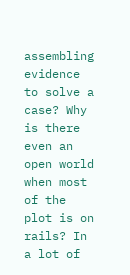assembling evidence to solve a case? Why is there even an open world when most of the plot is on rails? In a lot of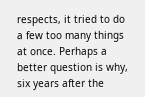respects, it tried to do a few too many things at once. Perhaps a better question is why, six years after the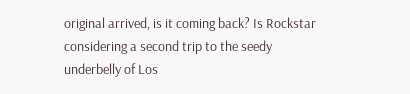original arrived, is it coming back? Is Rockstar considering a second trip to the seedy underbelly of Los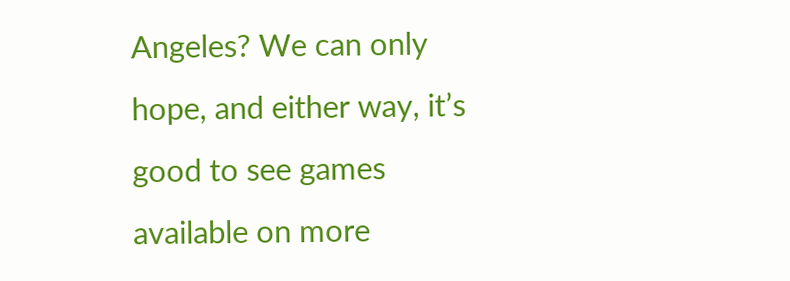Angeles? We can only hope, and either way, it’s good to see games available on more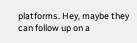platforms. Hey, maybe they can follow up on a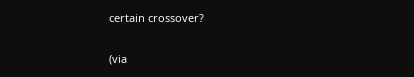certain crossover?

(via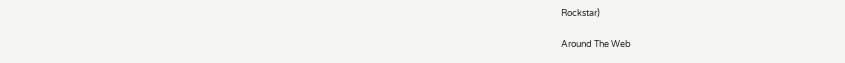Rockstar)

Around The Web